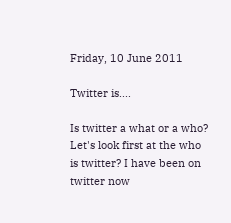Friday, 10 June 2011

Twitter is....

Is twitter a what or a who?
Let's look first at the who is twitter? I have been on twitter now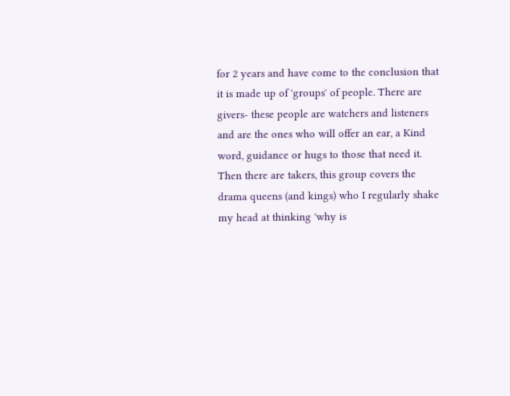for 2 years and have come to the conclusion that it is made up of 'groups' of people. There are givers- these people are watchers and listeners and are the ones who will offer an ear, a Kind word, guidance or hugs to those that need it.
Then there are takers, this group covers the drama queens (and kings) who I regularly shake my head at thinking 'why is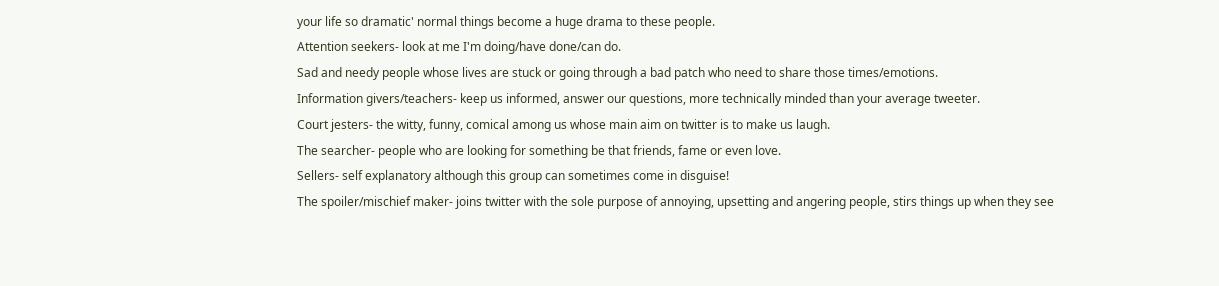your life so dramatic' normal things become a huge drama to these people.
Attention seekers- look at me I'm doing/have done/can do.
Sad and needy people whose lives are stuck or going through a bad patch who need to share those times/emotions.
Information givers/teachers- keep us informed, answer our questions, more technically minded than your average tweeter.
Court jesters- the witty, funny, comical among us whose main aim on twitter is to make us laugh.
The searcher- people who are looking for something be that friends, fame or even love.
Sellers- self explanatory although this group can sometimes come in disguise!
The spoiler/mischief maker- joins twitter with the sole purpose of annoying, upsetting and angering people, stirs things up when they see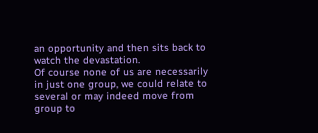an opportunity and then sits back to watch the devastation.
Of course none of us are necessarily in just one group, we could relate to several or may indeed move from group to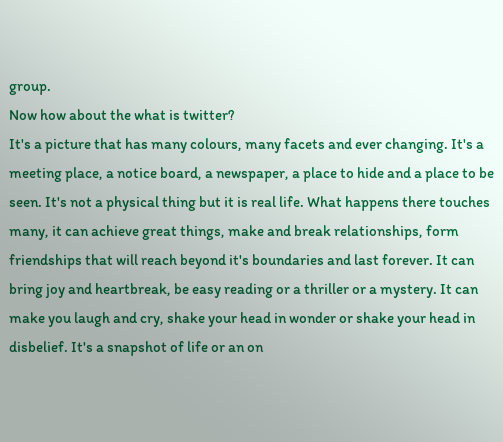group.
Now how about the what is twitter?
It's a picture that has many colours, many facets and ever changing. It's a meeting place, a notice board, a newspaper, a place to hide and a place to be seen. It's not a physical thing but it is real life. What happens there touches many, it can achieve great things, make and break relationships, form friendships that will reach beyond it's boundaries and last forever. It can bring joy and heartbreak, be easy reading or a thriller or a mystery. It can make you laugh and cry, shake your head in wonder or shake your head in disbelief. It's a snapshot of life or an on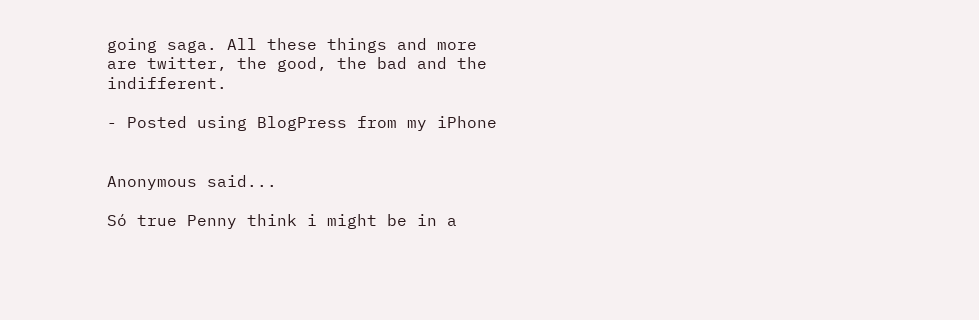going saga. All these things and more are twitter, the good, the bad and the indifferent.

- Posted using BlogPress from my iPhone


Anonymous said...

Só true Penny think i might be in a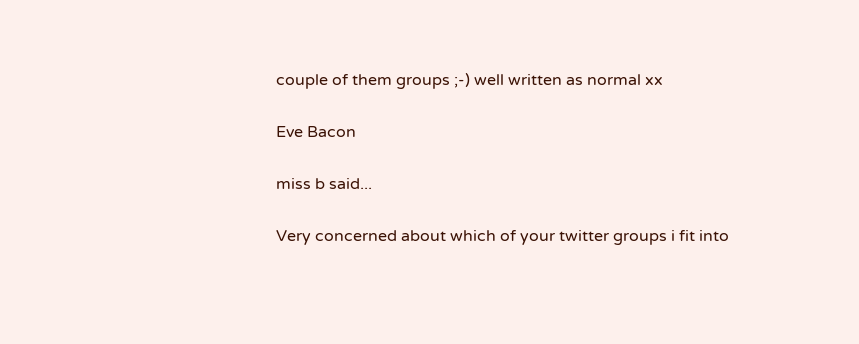couple of them groups ;-) well written as normal xx

Eve Bacon

miss b said...

Very concerned about which of your twitter groups i fit into